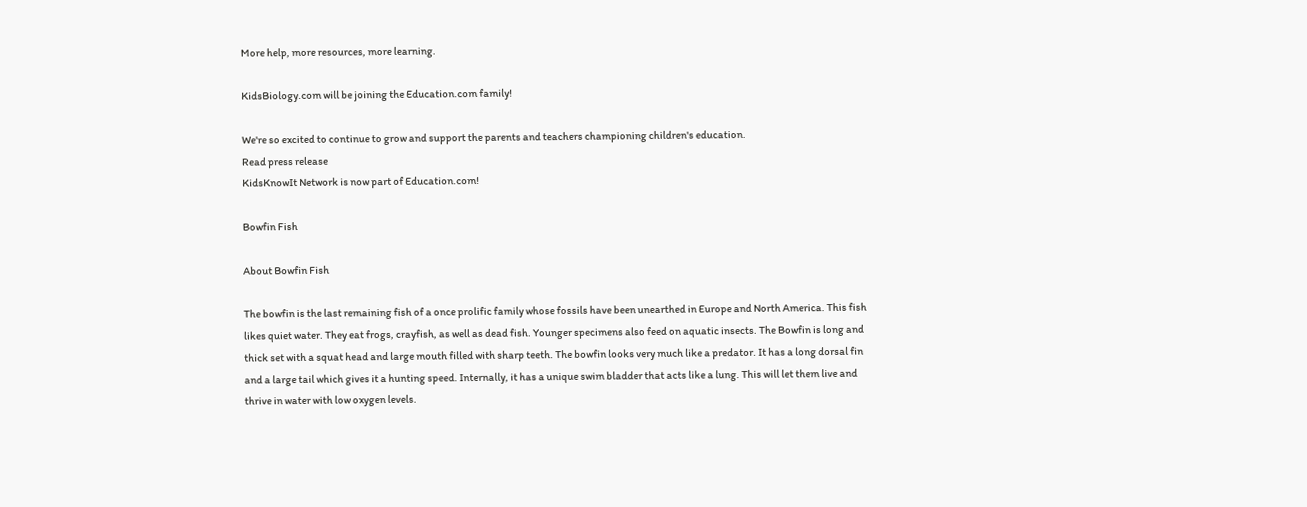More help, more resources, more learning.

KidsBiology.com will be joining the Education.com family!

We're so excited to continue to grow and support the parents and teachers championing children's education.
Read press release
KidsKnowIt Network is now part of Education.com!

Bowfin Fish

About Bowfin Fish

The bowfin is the last remaining fish of a once prolific family whose fossils have been unearthed in Europe and North America. This fish likes quiet water. They eat frogs, crayfish, as well as dead fish. Younger specimens also feed on aquatic insects. The Bowfin is long and thick set with a squat head and large mouth filled with sharp teeth. The bowfin looks very much like a predator. It has a long dorsal fin and a large tail which gives it a hunting speed. Internally, it has a unique swim bladder that acts like a lung. This will let them live and thrive in water with low oxygen levels.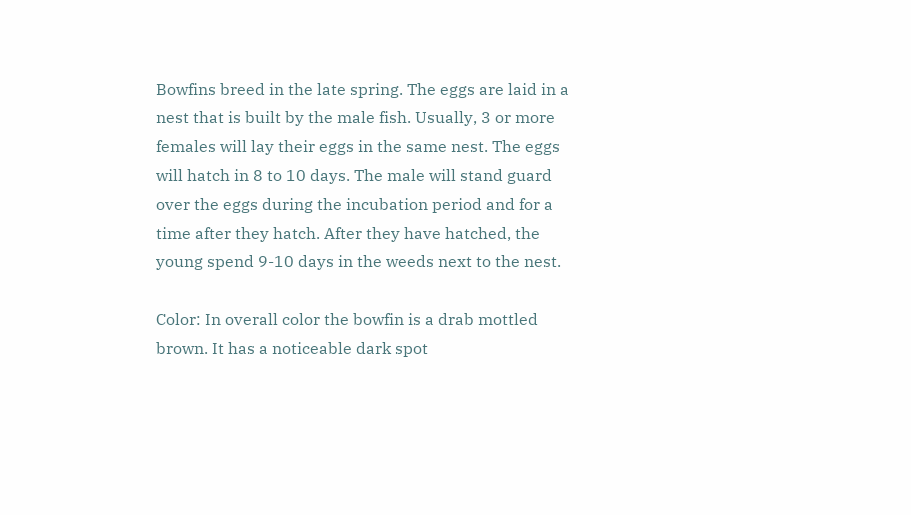Bowfins breed in the late spring. The eggs are laid in a nest that is built by the male fish. Usually, 3 or more females will lay their eggs in the same nest. The eggs will hatch in 8 to 10 days. The male will stand guard over the eggs during the incubation period and for a time after they hatch. After they have hatched, the young spend 9-10 days in the weeds next to the nest.

Color: In overall color the bowfin is a drab mottled brown. It has a noticeable dark spot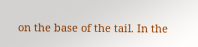on the base of the tail. In the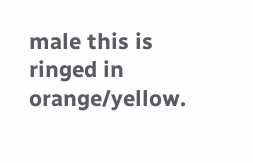male this is ringed in orange/yellow.